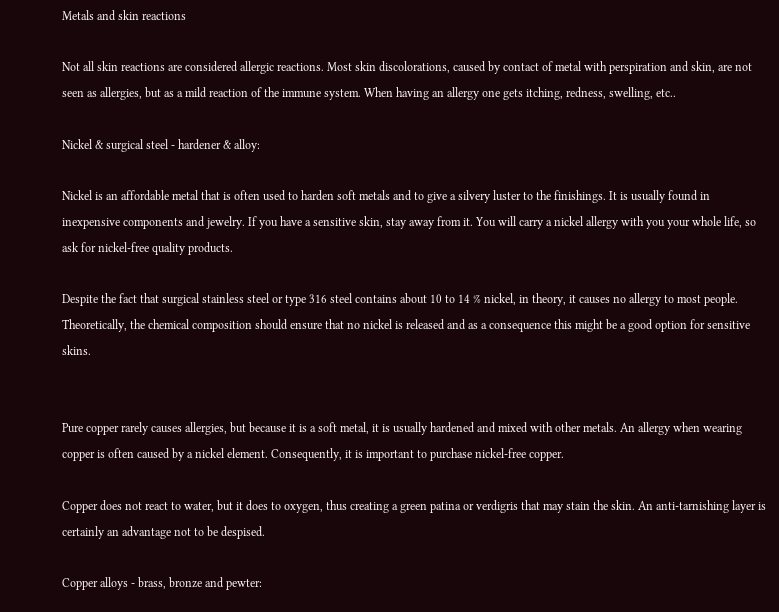Metals and skin reactions

Not all skin reactions are considered allergic reactions. Most skin discolorations, caused by contact of metal with perspiration and skin, are not seen as allergies, but as a mild reaction of the immune system. When having an allergy one gets itching, redness, swelling, etc..

Nickel & surgical steel - hardener & alloy:

Nickel is an affordable metal that is often used to harden soft metals and to give a silvery luster to the finishings. It is usually found in inexpensive components and jewelry. If you have a sensitive skin, stay away from it. You will carry a nickel allergy with you your whole life, so ask for nickel-free quality products.

Despite the fact that surgical stainless steel or type 316 steel contains about 10 to 14 % nickel, in theory, it causes no allergy to most people. Theoretically, the chemical composition should ensure that no nickel is released and as a consequence this might be a good option for sensitive skins.


Pure copper rarely causes allergies, but because it is a soft metal, it is usually hardened and mixed with other metals. An allergy when wearing copper is often caused by a nickel element. Consequently, it is important to purchase nickel-free copper.

Copper does not react to water, but it does to oxygen, thus creating a green patina or verdigris that may stain the skin. An anti-tarnishing layer is certainly an advantage not to be despised.

Copper alloys - brass, bronze and pewter: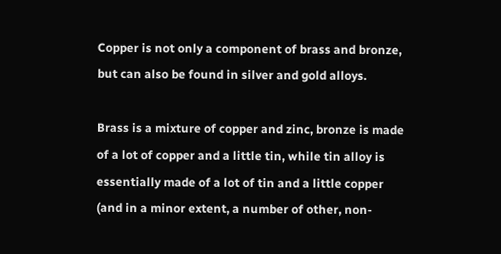Copper is not only a component of brass and bronze, but can also be found in silver and gold alloys.

Brass is a mixture of copper and zinc, bronze is made of a lot of copper and a little tin, while tin alloy is essentially made of a lot of tin and a little copper (and in a minor extent, a number of other, non-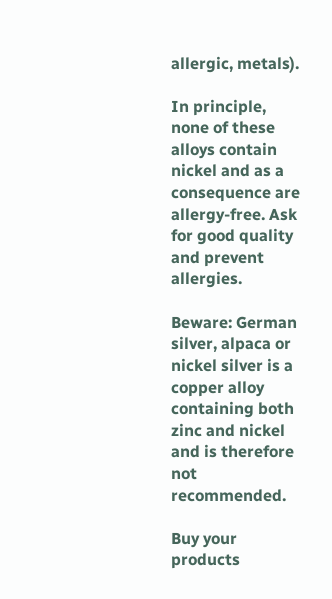allergic, metals).

In principle, none of these alloys contain nickel and as a consequence are allergy-free. Ask for good quality and prevent allergies.

Beware: German silver, alpaca or nickel silver is a copper alloy containing both zinc and nickel and is therefore not recommended.

Buy your products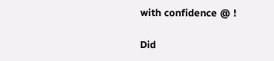with confidence @ !

Did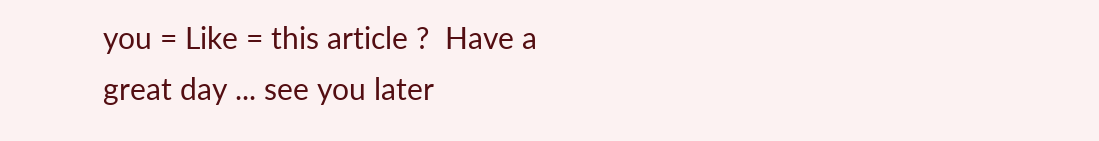you = Like = this article ?  Have a great day ... see you later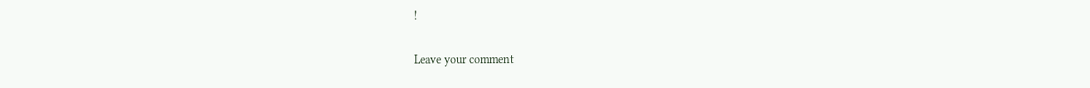!

Leave your comment